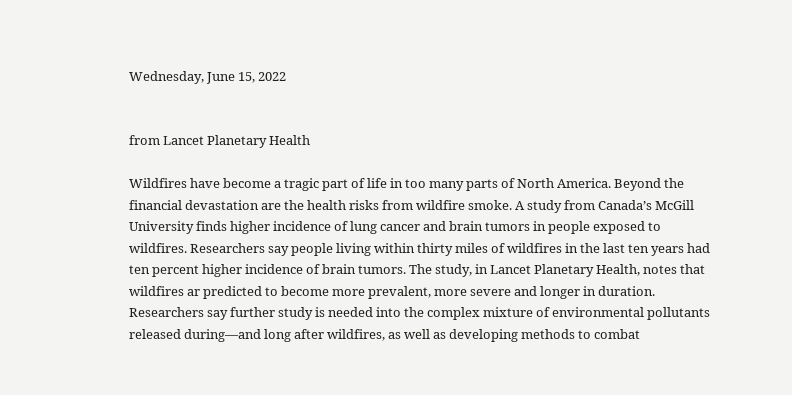Wednesday, June 15, 2022


from Lancet Planetary Health

Wildfires have become a tragic part of life in too many parts of North America. Beyond the financial devastation are the health risks from wildfire smoke. A study from Canada’s McGill University finds higher incidence of lung cancer and brain tumors in people exposed to wildfires. Researchers say people living within thirty miles of wildfires in the last ten years had ten percent higher incidence of brain tumors. The study, in Lancet Planetary Health, notes that wildfires ar predicted to become more prevalent, more severe and longer in duration. Researchers say further study is needed into the complex mixture of environmental pollutants released during—and long after wildfires, as well as developing methods to combat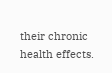their chronic health effects.